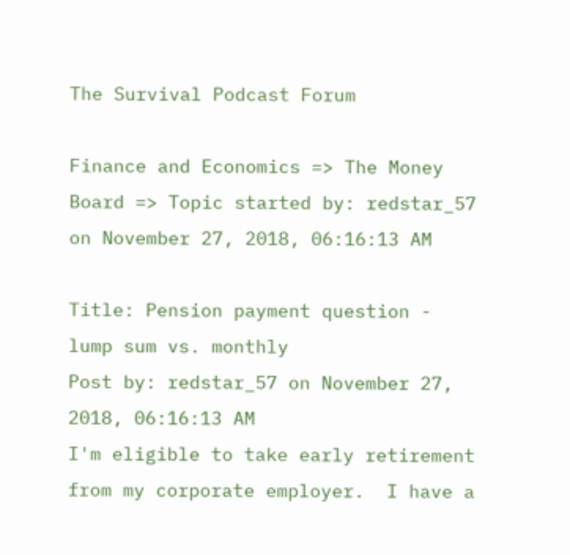The Survival Podcast Forum

Finance and Economics => The Money Board => Topic started by: redstar_57 on November 27, 2018, 06:16:13 AM

Title: Pension payment question - lump sum vs. monthly
Post by: redstar_57 on November 27, 2018, 06:16:13 AM
I'm eligible to take early retirement from my corporate employer.  I have a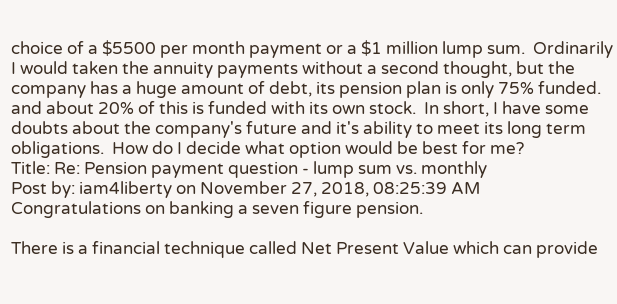choice of a $5500 per month payment or a $1 million lump sum.  Ordinarily I would taken the annuity payments without a second thought, but the company has a huge amount of debt, its pension plan is only 75% funded. and about 20% of this is funded with its own stock.  In short, I have some doubts about the company's future and it's ability to meet its long term obligations.  How do I decide what option would be best for me?
Title: Re: Pension payment question - lump sum vs. monthly
Post by: iam4liberty on November 27, 2018, 08:25:39 AM
Congratulations on banking a seven figure pension.

There is a financial technique called Net Present Value which can provide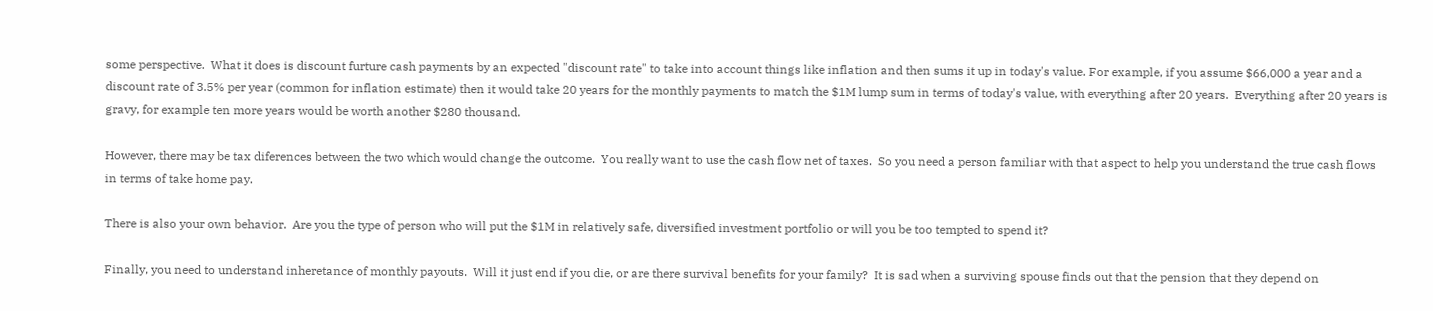some perspective.  What it does is discount furture cash payments by an expected "discount rate" to take into account things like inflation and then sums it up in today's value. For example, if you assume $66,000 a year and a discount rate of 3.5% per year (common for inflation estimate) then it would take 20 years for the monthly payments to match the $1M lump sum in terms of today's value, with everything after 20 years.  Everything after 20 years is gravy, for example ten more years would be worth another $280 thousand.

However, there may be tax diferences between the two which would change the outcome.  You really want to use the cash flow net of taxes.  So you need a person familiar with that aspect to help you understand the true cash flows in terms of take home pay.

There is also your own behavior.  Are you the type of person who will put the $1M in relatively safe, diversified investment portfolio or will you be too tempted to spend it?

Finally, you need to understand inheretance of monthly payouts.  Will it just end if you die, or are there survival benefits for your family?  It is sad when a surviving spouse finds out that the pension that they depend on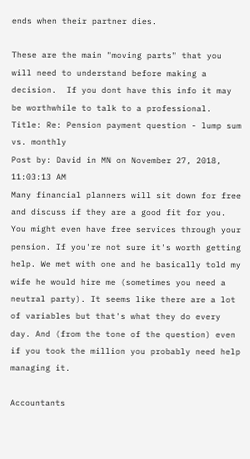ends when their partner dies.

These are the main "moving parts" that you will need to understand before making a decision.  If you dont have this info it may be worthwhile to talk to a professional.
Title: Re: Pension payment question - lump sum vs. monthly
Post by: David in MN on November 27, 2018, 11:03:13 AM
Many financial planners will sit down for free and discuss if they are a good fit for you. You might even have free services through your pension. If you're not sure it's worth getting help. We met with one and he basically told my wife he would hire me (sometimes you need a neutral party). It seems like there are a lot of variables but that's what they do every day. And (from the tone of the question) even if you took the million you probably need help managing it.

Accountants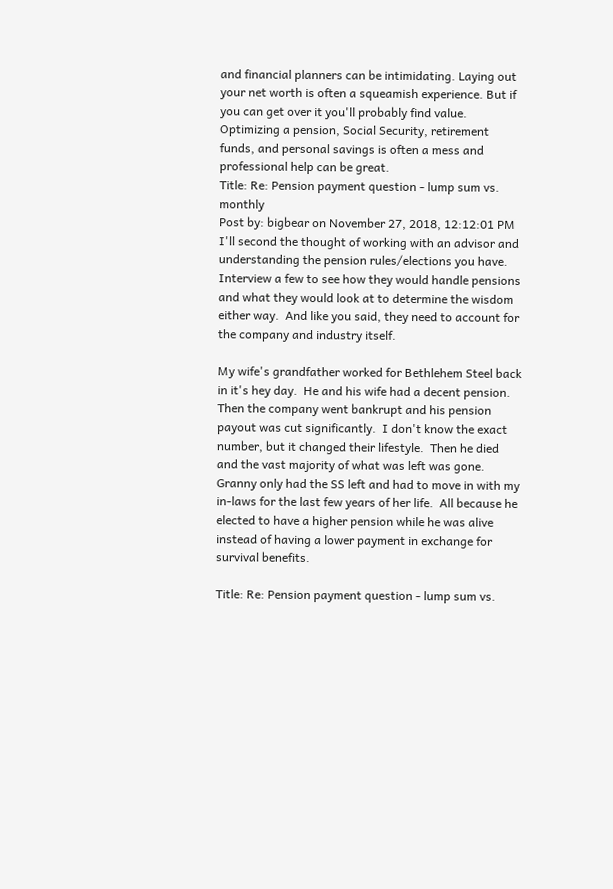and financial planners can be intimidating. Laying out your net worth is often a squeamish experience. But if you can get over it you'll probably find value. Optimizing a pension, Social Security, retirement funds, and personal savings is often a mess and professional help can be great.
Title: Re: Pension payment question - lump sum vs. monthly
Post by: bigbear on November 27, 2018, 12:12:01 PM
I'll second the thought of working with an advisor and understanding the pension rules/elections you have.  Interview a few to see how they would handle pensions and what they would look at to determine the wisdom either way.  And like you said, they need to account for the company and industry itself.

My wife's grandfather worked for Bethlehem Steel back in it's hey day.  He and his wife had a decent pension.  Then the company went bankrupt and his pension payout was cut significantly.  I don't know the exact number, but it changed their lifestyle.  Then he died and the vast majority of what was left was gone.  Granny only had the SS left and had to move in with my in-laws for the last few years of her life.  All because he elected to have a higher pension while he was alive instead of having a lower payment in exchange for survival benefits.

Title: Re: Pension payment question - lump sum vs.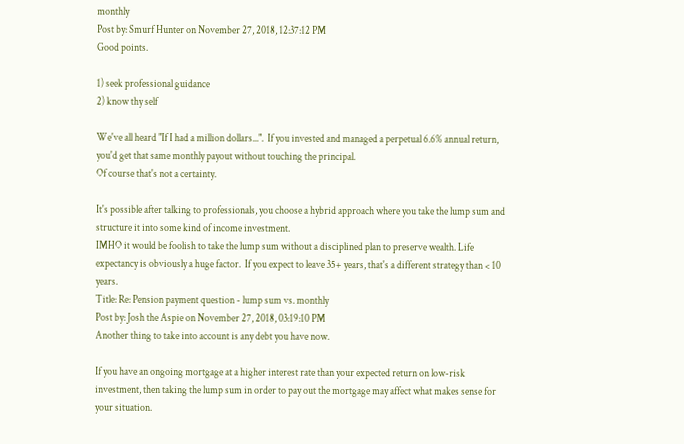monthly
Post by: Smurf Hunter on November 27, 2018, 12:37:12 PM
Good points.

1) seek professional guidance
2) know thy self

We've all heard "If I had a million dollars...".  If you invested and managed a perpetual 6.6% annual return, you'd get that same monthly payout without touching the principal.
Of course that's not a certainty.

It's possible after talking to professionals, you choose a hybrid approach where you take the lump sum and structure it into some kind of income investment.
IMHO it would be foolish to take the lump sum without a disciplined plan to preserve wealth. Life expectancy is obviously a huge factor.  If you expect to leave 35+ years, that's a different strategy than < 10 years.
Title: Re: Pension payment question - lump sum vs. monthly
Post by: Josh the Aspie on November 27, 2018, 03:19:10 PM
Another thing to take into account is any debt you have now.

If you have an ongoing mortgage at a higher interest rate than your expected return on low-risk investment, then taking the lump sum in order to pay out the mortgage may affect what makes sense for your situation.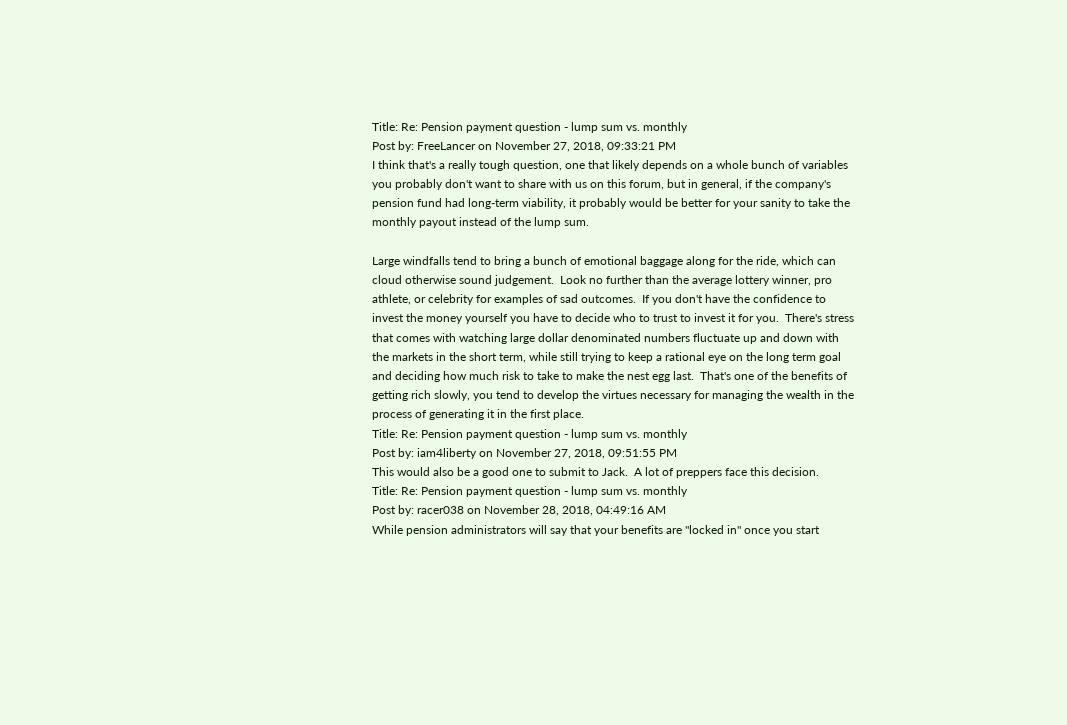Title: Re: Pension payment question - lump sum vs. monthly
Post by: FreeLancer on November 27, 2018, 09:33:21 PM
I think that's a really tough question, one that likely depends on a whole bunch of variables you probably don't want to share with us on this forum, but in general, if the company's pension fund had long-term viability, it probably would be better for your sanity to take the monthly payout instead of the lump sum.

Large windfalls tend to bring a bunch of emotional baggage along for the ride, which can cloud otherwise sound judgement.  Look no further than the average lottery winner, pro athlete, or celebrity for examples of sad outcomes.  If you don't have the confidence to invest the money yourself you have to decide who to trust to invest it for you.  There's stress that comes with watching large dollar denominated numbers fluctuate up and down with the markets in the short term, while still trying to keep a rational eye on the long term goal and deciding how much risk to take to make the nest egg last.  That's one of the benefits of getting rich slowly, you tend to develop the virtues necessary for managing the wealth in the process of generating it in the first place.
Title: Re: Pension payment question - lump sum vs. monthly
Post by: iam4liberty on November 27, 2018, 09:51:55 PM
This would also be a good one to submit to Jack.  A lot of preppers face this decision.
Title: Re: Pension payment question - lump sum vs. monthly
Post by: racer038 on November 28, 2018, 04:49:16 AM
While pension administrators will say that your benefits are "locked in" once you start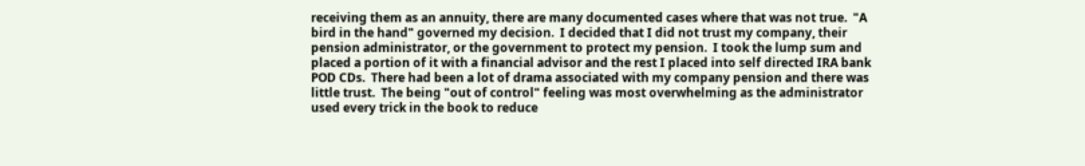receiving them as an annuity, there are many documented cases where that was not true.  "A bird in the hand" governed my decision.  I decided that I did not trust my company, their pension administrator, or the government to protect my pension.  I took the lump sum and placed a portion of it with a financial advisor and the rest I placed into self directed IRA bank POD CDs.  There had been a lot of drama associated with my company pension and there was little trust.  The being "out of control" feeling was most overwhelming as the administrator used every trick in the book to reduce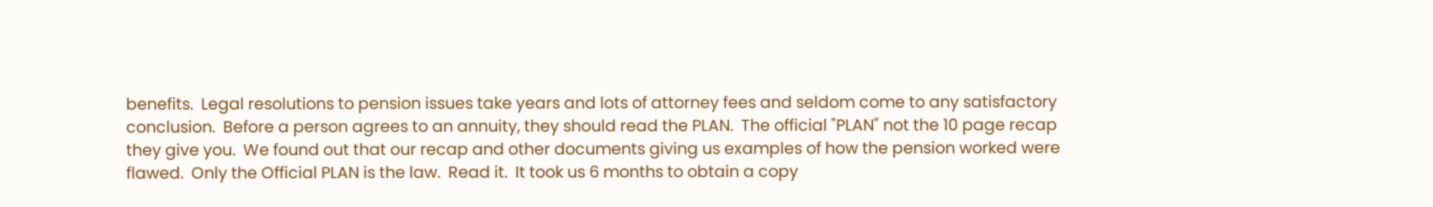benefits.  Legal resolutions to pension issues take years and lots of attorney fees and seldom come to any satisfactory conclusion.  Before a person agrees to an annuity, they should read the PLAN.  The official "PLAN" not the 10 page recap they give you.  We found out that our recap and other documents giving us examples of how the pension worked were flawed.  Only the Official PLAN is the law.  Read it.  It took us 6 months to obtain a copy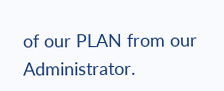of our PLAN from our Administrator.